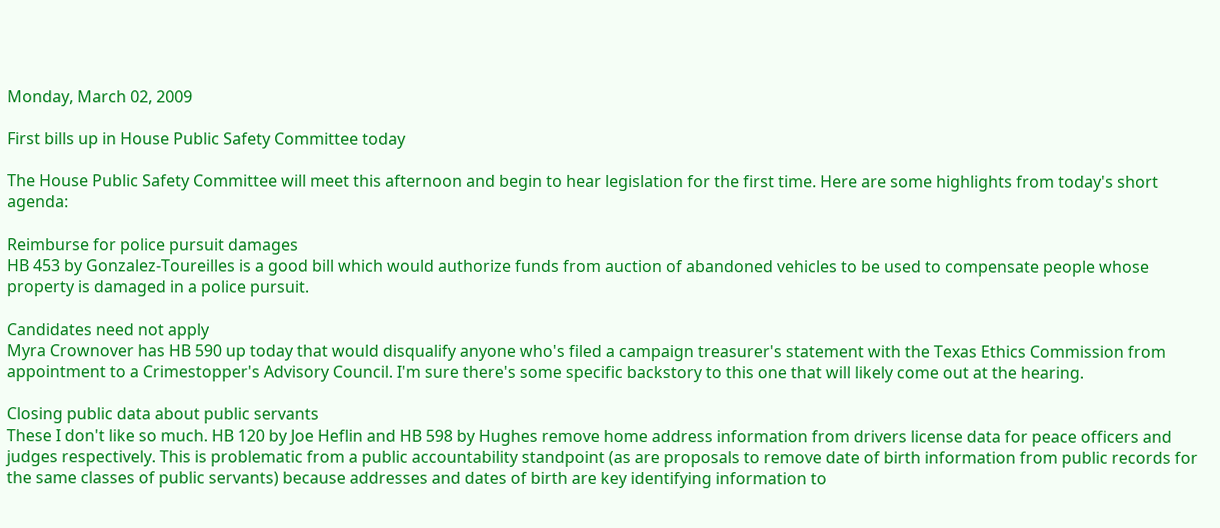Monday, March 02, 2009

First bills up in House Public Safety Committee today

The House Public Safety Committee will meet this afternoon and begin to hear legislation for the first time. Here are some highlights from today's short agenda:

Reimburse for police pursuit damages
HB 453 by Gonzalez-Toureilles is a good bill which would authorize funds from auction of abandoned vehicles to be used to compensate people whose property is damaged in a police pursuit.

Candidates need not apply
Myra Crownover has HB 590 up today that would disqualify anyone who's filed a campaign treasurer's statement with the Texas Ethics Commission from appointment to a Crimestopper's Advisory Council. I'm sure there's some specific backstory to this one that will likely come out at the hearing.

Closing public data about public servants
These I don't like so much. HB 120 by Joe Heflin and HB 598 by Hughes remove home address information from drivers license data for peace officers and judges respectively. This is problematic from a public accountability standpoint (as are proposals to remove date of birth information from public records for the same classes of public servants) because addresses and dates of birth are key identifying information to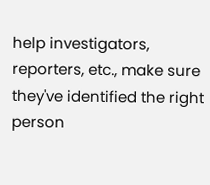help investigators, reporters, etc., make sure they've identified the right person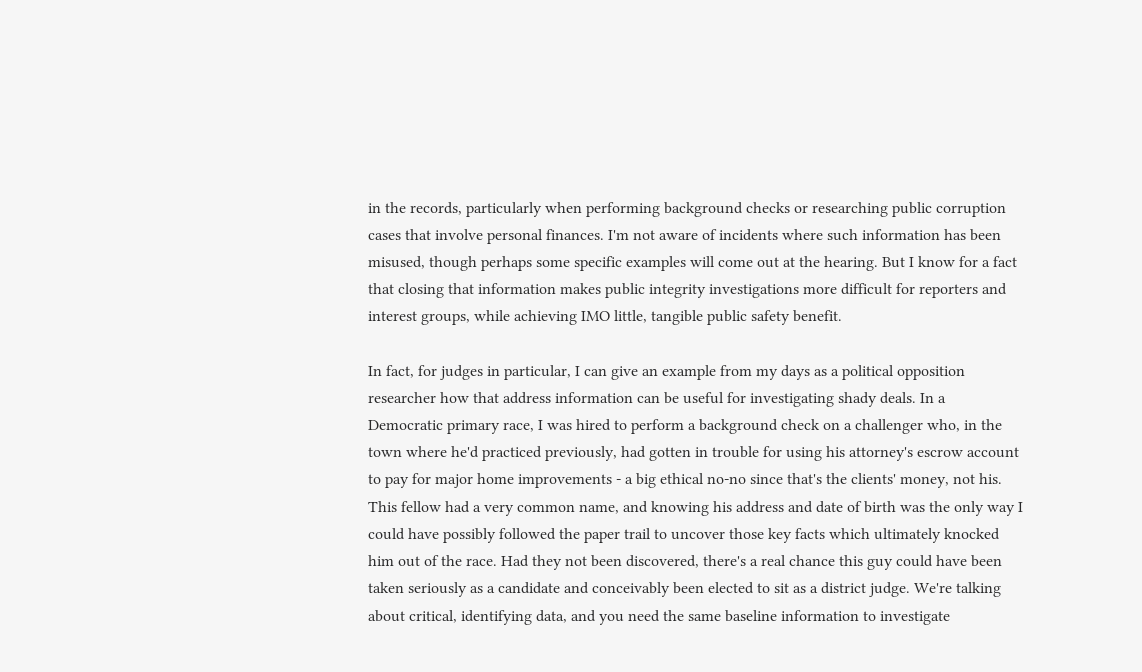in the records, particularly when performing background checks or researching public corruption cases that involve personal finances. I'm not aware of incidents where such information has been misused, though perhaps some specific examples will come out at the hearing. But I know for a fact that closing that information makes public integrity investigations more difficult for reporters and interest groups, while achieving IMO little, tangible public safety benefit.

In fact, for judges in particular, I can give an example from my days as a political opposition researcher how that address information can be useful for investigating shady deals. In a Democratic primary race, I was hired to perform a background check on a challenger who, in the town where he'd practiced previously, had gotten in trouble for using his attorney's escrow account to pay for major home improvements - a big ethical no-no since that's the clients' money, not his. This fellow had a very common name, and knowing his address and date of birth was the only way I could have possibly followed the paper trail to uncover those key facts which ultimately knocked him out of the race. Had they not been discovered, there's a real chance this guy could have been taken seriously as a candidate and conceivably been elected to sit as a district judge. We're talking about critical, identifying data, and you need the same baseline information to investigate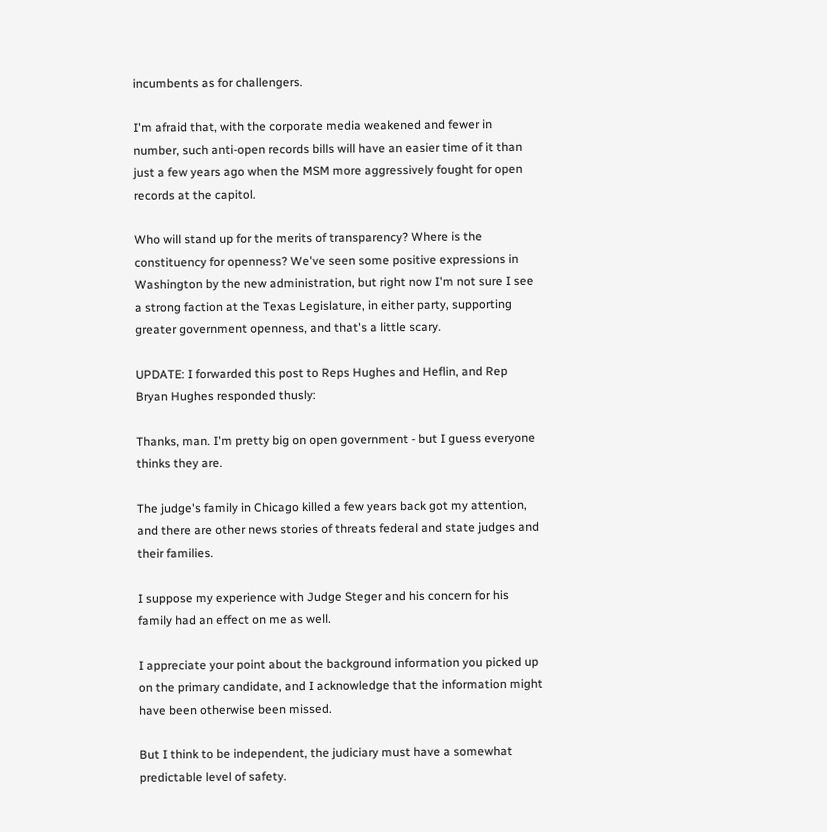incumbents as for challengers.

I'm afraid that, with the corporate media weakened and fewer in number, such anti-open records bills will have an easier time of it than just a few years ago when the MSM more aggressively fought for open records at the capitol.

Who will stand up for the merits of transparency? Where is the constituency for openness? We've seen some positive expressions in Washington by the new administration, but right now I'm not sure I see a strong faction at the Texas Legislature, in either party, supporting greater government openness, and that's a little scary.

UPDATE: I forwarded this post to Reps Hughes and Heflin, and Rep Bryan Hughes responded thusly:

Thanks, man. I'm pretty big on open government - but I guess everyone thinks they are.

The judge's family in Chicago killed a few years back got my attention, and there are other news stories of threats federal and state judges and their families.

I suppose my experience with Judge Steger and his concern for his family had an effect on me as well.

I appreciate your point about the background information you picked up on the primary candidate, and I acknowledge that the information might have been otherwise been missed.

But I think to be independent, the judiciary must have a somewhat predictable level of safety.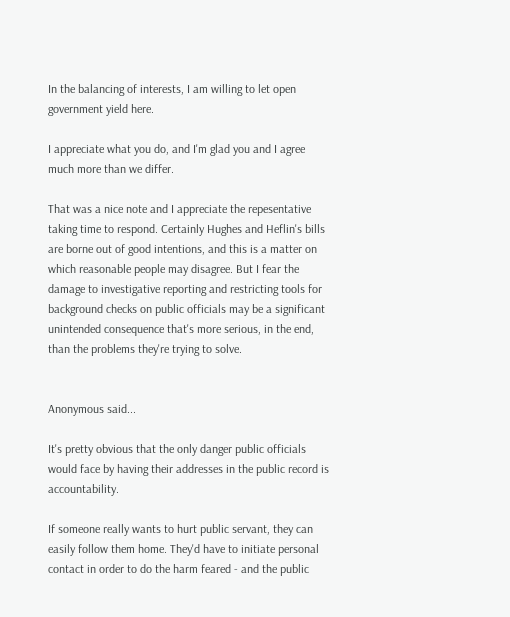In the balancing of interests, I am willing to let open government yield here.

I appreciate what you do, and I'm glad you and I agree much more than we differ.

That was a nice note and I appreciate the repesentative taking time to respond. Certainly Hughes and Heflin's bills are borne out of good intentions, and this is a matter on which reasonable people may disagree. But I fear the damage to investigative reporting and restricting tools for background checks on public officials may be a significant unintended consequence that's more serious, in the end, than the problems they're trying to solve.


Anonymous said...

It's pretty obvious that the only danger public officials would face by having their addresses in the public record is accountability.

If someone really wants to hurt public servant, they can easily follow them home. They'd have to initiate personal contact in order to do the harm feared - and the public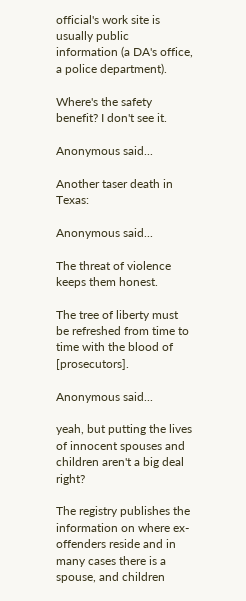official's work site is usually public information (a DA's office, a police department).

Where's the safety benefit? I don't see it.

Anonymous said...

Another taser death in Texas:

Anonymous said...

The threat of violence keeps them honest.

The tree of liberty must be refreshed from time to time with the blood of [prosecutors].

Anonymous said...

yeah, but putting the lives of innocent spouses and children aren't a big deal right?

The registry publishes the information on where ex-offenders reside and in many cases there is a spouse, and children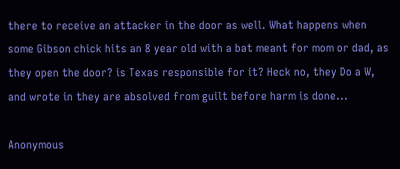there to receive an attacker in the door as well. What happens when some Gibson chick hits an 8 year old with a bat meant for mom or dad, as they open the door? is Texas responsible for it? Heck no, they Do a W, and wrote in they are absolved from guilt before harm is done...

Anonymous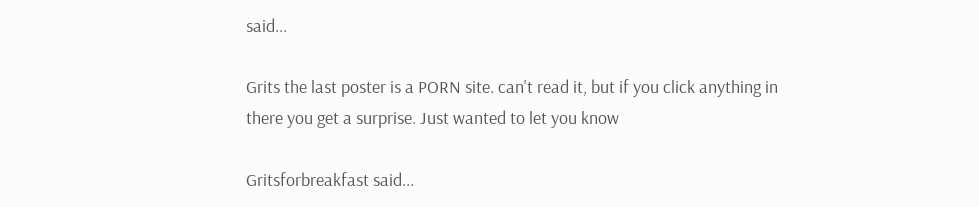said...

Grits the last poster is a PORN site. can't read it, but if you click anything in there you get a surprise. Just wanted to let you know

Gritsforbreakfast said...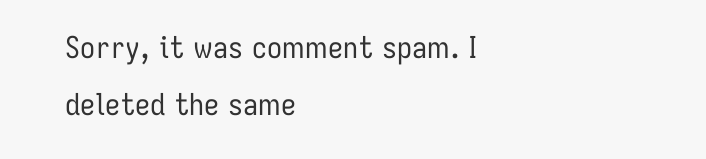Sorry, it was comment spam. I deleted the same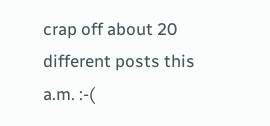crap off about 20 different posts this a.m. :-(